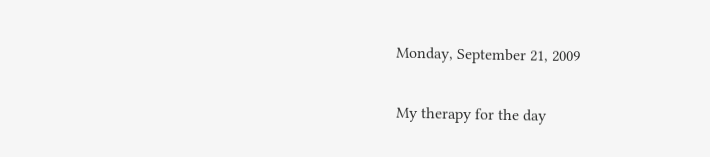Monday, September 21, 2009

My therapy for the day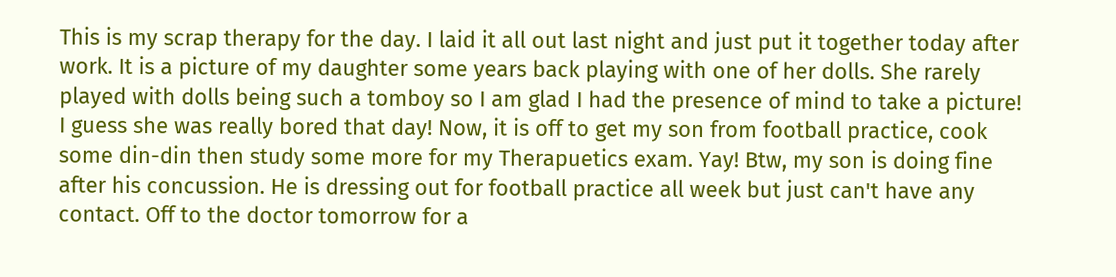This is my scrap therapy for the day. I laid it all out last night and just put it together today after work. It is a picture of my daughter some years back playing with one of her dolls. She rarely played with dolls being such a tomboy so I am glad I had the presence of mind to take a picture! I guess she was really bored that day! Now, it is off to get my son from football practice, cook some din-din then study some more for my Therapuetics exam. Yay! Btw, my son is doing fine after his concussion. He is dressing out for football practice all week but just can't have any contact. Off to the doctor tomorrow for a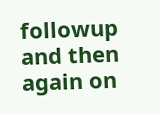followup and then again on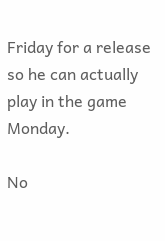Friday for a release so he can actually play in the game Monday.

No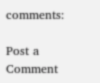comments:

Post a Comment